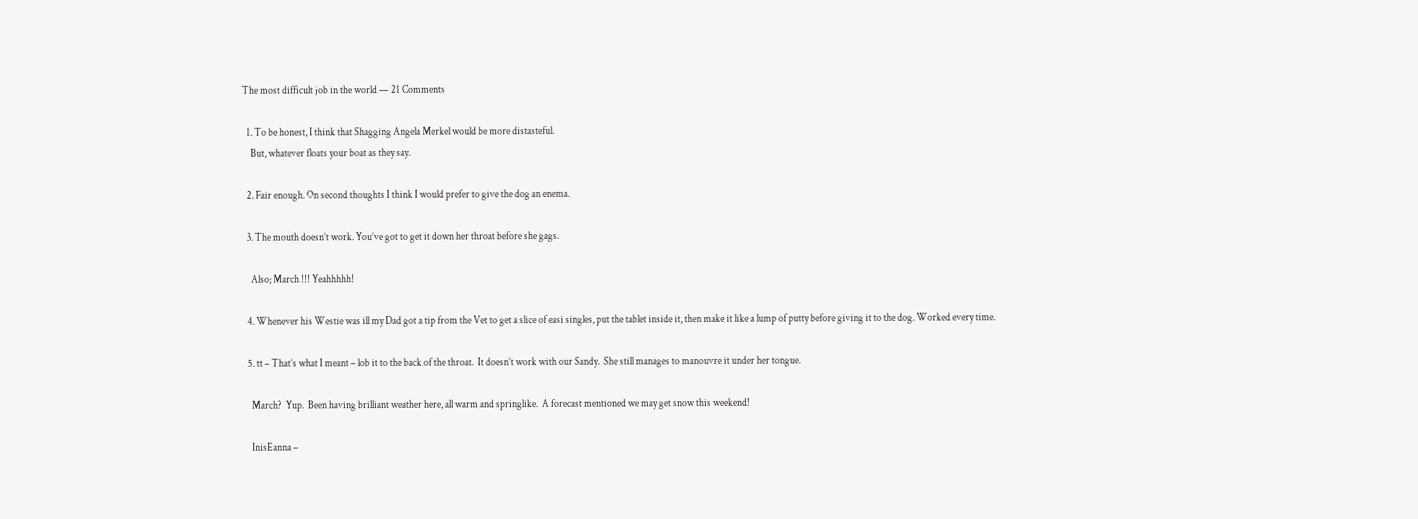The most difficult job in the world — 21 Comments

  1. To be honest, I think that Shagging Angela Merkel would be more distasteful.
    But, whatever floats your boat as they say.

  2. Fair enough. On second thoughts I think I would prefer to give the dog an enema.

  3. The mouth doesn’t work. You’ve got to get it down her throat before she gags.

    Also; March !!! Yeahhhhh!

  4. Whenever his Westie was ill my Dad got a tip from the Vet to get a slice of easi singles, put the tablet inside it, then make it like a lump of putty before giving it to the dog. Worked every time.

  5. tt – That’s what I meant – lob it to the back of the throat.  It doesn’t work with our Sandy.  She still manages to manouvre it under her tongue.

    March?  Yup.  Been having brilliant weather here, all warm and springlike.  A forecast mentioned we may get snow this weekend!

    InisEanna –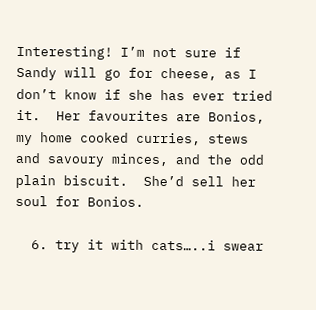Interesting! I’m not sure if Sandy will go for cheese, as I don’t know if she has ever tried it.  Her favourites are Bonios, my home cooked curries, stews and savoury minces, and the odd plain biscuit.  She’d sell her soul for Bonios.

  6. try it with cats…..i swear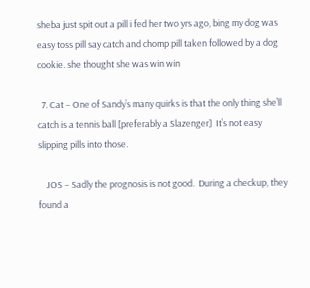sheba just spit out a pill i fed her two yrs ago, bing my dog was easy toss pill say catch and chomp pill taken followed by a dog cookie. she thought she was win win

  7. Cat – One of Sandy’s many quirks is that the only thing she’ll catch is a tennis ball [preferably a Slazenger]  It’s not easy slipping pills into those.

    JOS – Sadly the prognosis is not good.  During a checkup, they found a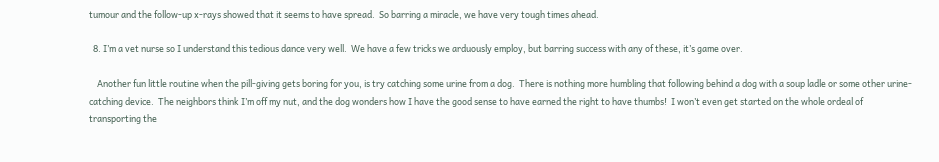tumour and the follow-up x-rays showed that it seems to have spread.  So barring a miracle, we have very tough times ahead.

  8. I’m a vet nurse so I understand this tedious dance very well.  We have a few tricks we arduously employ, but barring success with any of these, it’s game over.

    Another fun little routine when the pill-giving gets boring for you, is try catching some urine from a dog.  There is nothing more humbling that following behind a dog with a soup ladle or some other urine-catching device.  The neighbors think I’m off my nut, and the dog wonders how I have the good sense to have earned the right to have thumbs!  I won’t even get started on the whole ordeal of transporting the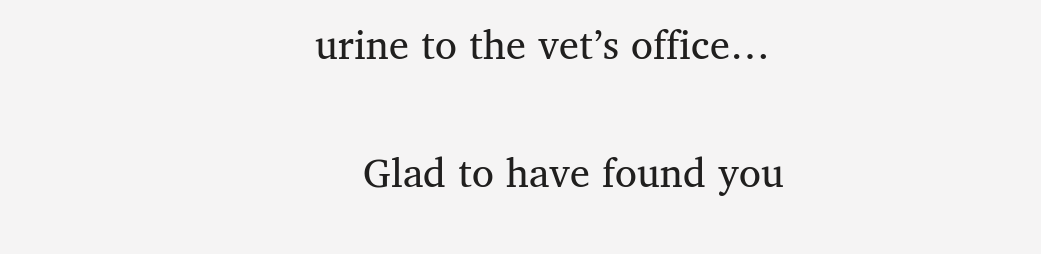urine to the vet’s office…

    Glad to have found you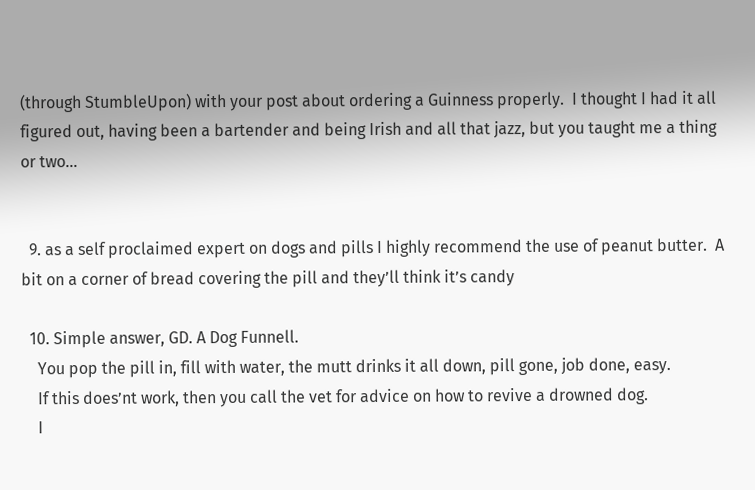(through StumbleUpon) with your post about ordering a Guinness properly.  I thought I had it all figured out, having been a bartender and being Irish and all that jazz, but you taught me a thing or two…


  9. as a self proclaimed expert on dogs and pills I highly recommend the use of peanut butter.  A bit on a corner of bread covering the pill and they’ll think it’s candy

  10. Simple answer, GD. A Dog Funnell.
    You pop the pill in, fill with water, the mutt drinks it all down, pill gone, job done, easy.
    If this does’nt work, then you call the vet for advice on how to revive a drowned dog.
    I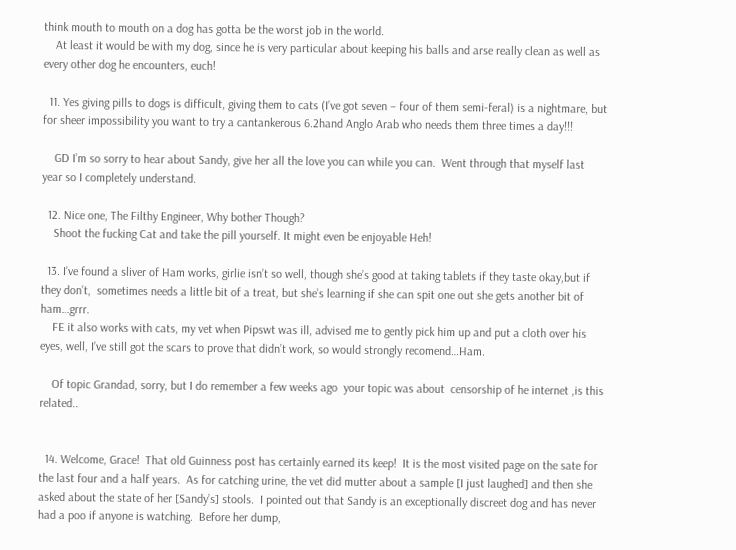think mouth to mouth on a dog has gotta be the worst job in the world.
    At least it would be with my dog, since he is very particular about keeping his balls and arse really clean as well as every other dog he encounters, euch!

  11. Yes giving pills to dogs is difficult, giving them to cats (I’ve got seven – four of them semi-feral) is a nightmare, but for sheer impossibility you want to try a cantankerous 6.2hand Anglo Arab who needs them three times a day!!!

    GD I’m so sorry to hear about Sandy, give her all the love you can while you can.  Went through that myself last year so I completely understand.

  12. Nice one, The Filthy Engineer, Why bother Though?
    Shoot the fucking Cat and take the pill yourself. It might even be enjoyable Heh!

  13. I’ve found a sliver of Ham works, girlie isn’t so well, though she’s good at taking tablets if they taste okay,but if they don’t,  sometimes needs a little bit of a treat, but she’s learning if she can spit one out she gets another bit of ham…grrr.
    FE it also works with cats, my vet when Pipswt was ill, advised me to gently pick him up and put a cloth over his eyes, well, I’ve still got the scars to prove that didn’t work, so would strongly recomend…Ham.

    Of topic Grandad, sorry, but I do remember a few weeks ago  your topic was about  censorship of he internet ,is this related..


  14. Welcome, Grace!  That old Guinness post has certainly earned its keep!  It is the most visited page on the sate for the last four and a half years.  As for catching urine, the vet did mutter about a sample [I just laughed] and then she asked about the state of her [Sandy’s] stools.  I pointed out that Sandy is an exceptionally discreet dog and has never had a poo if anyone is watching.  Before her dump,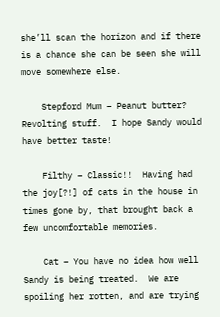she’ll scan the horizon and if there is a chance she can be seen she will move somewhere else.

    Stepford Mum – Peanut butter?  Revolting stuff.  I hope Sandy would have better taste!

    Filthy – Classic!!  Having had the joy[?!] of cats in the house in times gone by, that brought back a few uncomfortable memories.

    Cat – You have no idea how well Sandy is being treated.  We are spoiling her rotten, and are trying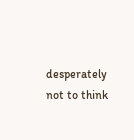desperately not to think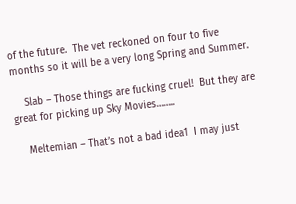of the future.  The vet reckoned on four to five months so it will be a very long Spring and Summer.

    Slab – Those things are fucking cruel!  But they are great for picking up Sky Movies……..

    Meltemian – That’s not a bad idea1  I may just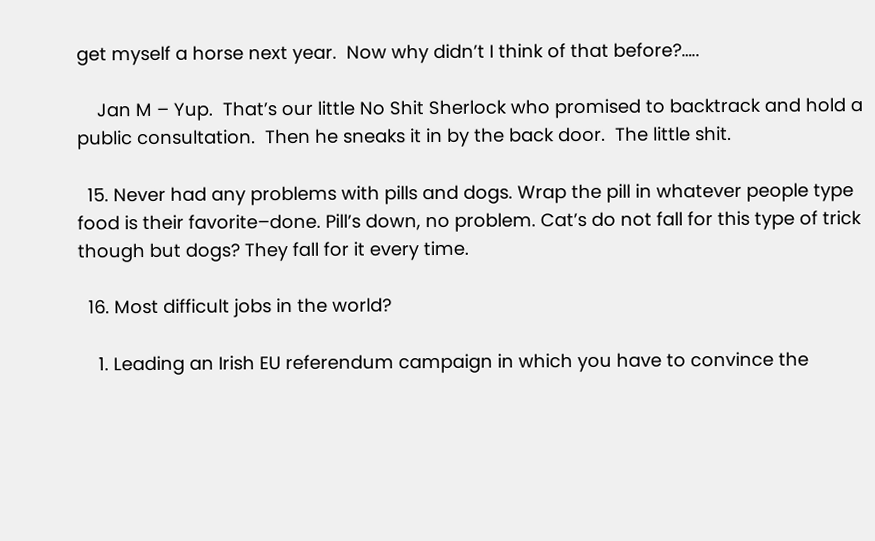get myself a horse next year.  Now why didn’t I think of that before?…..

    Jan M – Yup.  That’s our little No Shit Sherlock who promised to backtrack and hold a public consultation.  Then he sneaks it in by the back door.  The little shit.

  15. Never had any problems with pills and dogs. Wrap the pill in whatever people type food is their favorite–done. Pill’s down, no problem. Cat’s do not fall for this type of trick though but dogs? They fall for it every time.

  16. Most difficult jobs in the world?

    1. Leading an Irish EU referendum campaign in which you have to convince the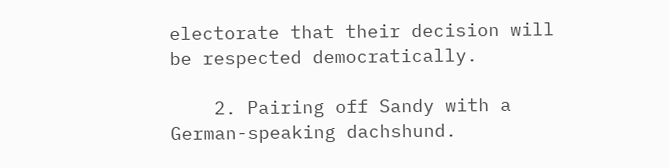electorate that their decision will be respected democratically.

    2. Pairing off Sandy with a German-speaking dachshund.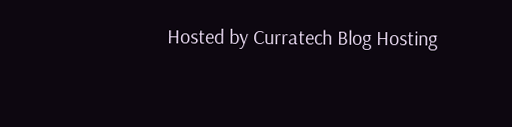Hosted by Curratech Blog Hosting